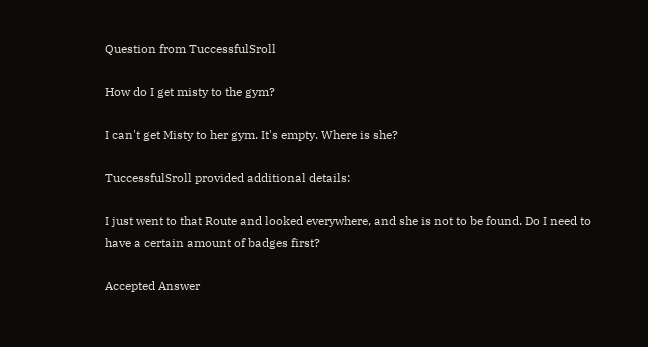Question from TuccessfulSroll

How do I get misty to the gym?

I can't get Misty to her gym. It's empty. Where is she?

TuccessfulSroll provided additional details:

I just went to that Route and looked everywhere, and she is not to be found. Do I need to have a certain amount of badges first?

Accepted Answer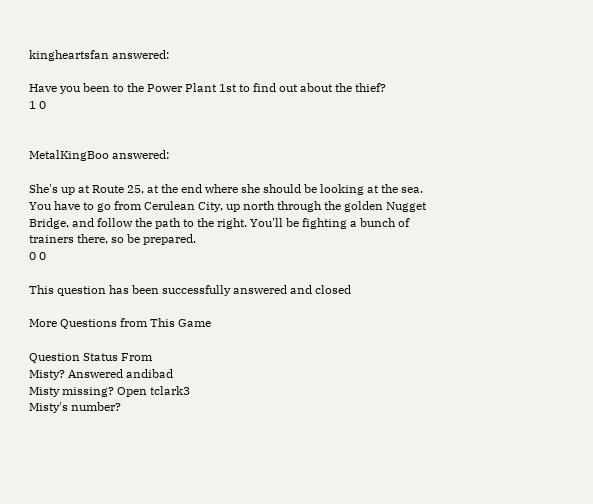kingheartsfan answered:

Have you been to the Power Plant 1st to find out about the thief?
1 0


MetalKingBoo answered:

She's up at Route 25, at the end where she should be looking at the sea.
You have to go from Cerulean City, up north through the golden Nugget Bridge, and follow the path to the right. You'll be fighting a bunch of trainers there, so be prepared.
0 0

This question has been successfully answered and closed

More Questions from This Game

Question Status From
Misty? Answered andibad
Misty missing? Open tclark3
Misty's number?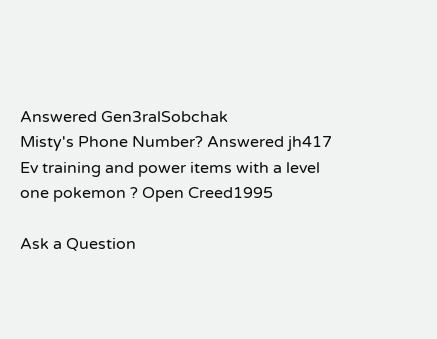Answered Gen3ralSobchak
Misty's Phone Number? Answered jh417
Ev training and power items with a level one pokemon ? Open Creed1995

Ask a Question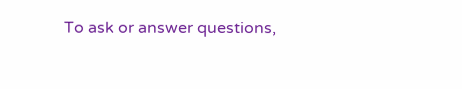To ask or answer questions,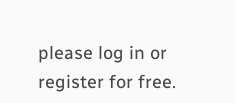please log in or register for free.